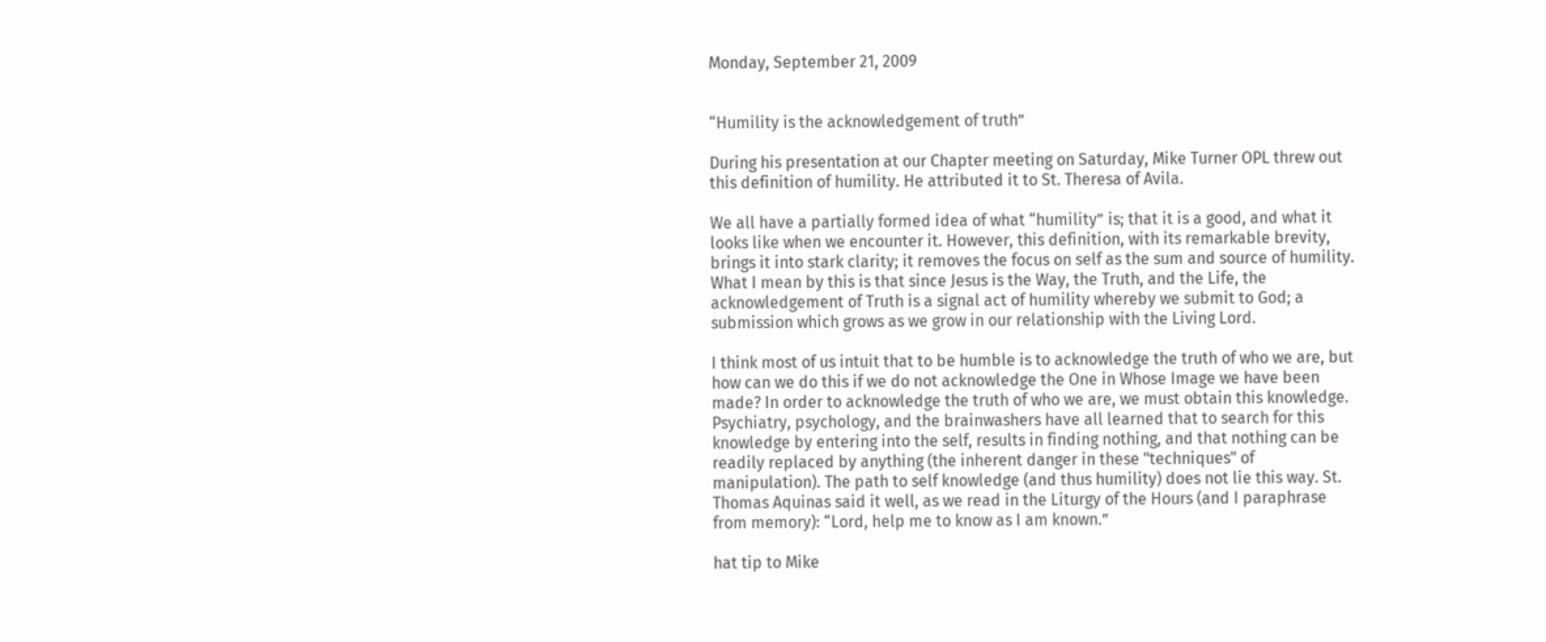Monday, September 21, 2009


“Humility is the acknowledgement of truth”

During his presentation at our Chapter meeting on Saturday, Mike Turner OPL threw out this definition of humility. He attributed it to St. Theresa of Avila.

We all have a partially formed idea of what “humility” is; that it is a good, and what it looks like when we encounter it. However, this definition, with its remarkable brevity, brings it into stark clarity; it removes the focus on self as the sum and source of humility. What I mean by this is that since Jesus is the Way, the Truth, and the Life, the acknowledgement of Truth is a signal act of humility whereby we submit to God; a submission which grows as we grow in our relationship with the Living Lord.

I think most of us intuit that to be humble is to acknowledge the truth of who we are, but how can we do this if we do not acknowledge the One in Whose Image we have been made? In order to acknowledge the truth of who we are, we must obtain this knowledge. Psychiatry, psychology, and the brainwashers have all learned that to search for this knowledge by entering into the self, results in finding nothing, and that nothing can be readily replaced by anything (the inherent danger in these "techniques" of manipulation). The path to self knowledge (and thus humility) does not lie this way. St. Thomas Aquinas said it well, as we read in the Liturgy of the Hours (and I paraphrase from memory): “Lord, help me to know as I am known.”

hat tip to Mike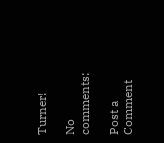Turner!

No comments:

Post a Comment